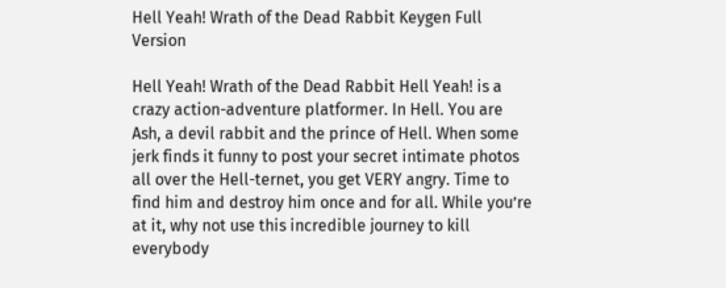Hell Yeah! Wrath of the Dead Rabbit Keygen Full Version

Hell Yeah! Wrath of the Dead Rabbit Hell Yeah! is a crazy action-adventure platformer. In Hell. You are Ash, a devil rabbit and the prince of Hell. When some jerk finds it funny to post your secret intimate photos all over the Hell-ternet, you get VERY angry. Time to find him and destroy him once and for all. While you’re at it, why not use this incredible journey to kill everybody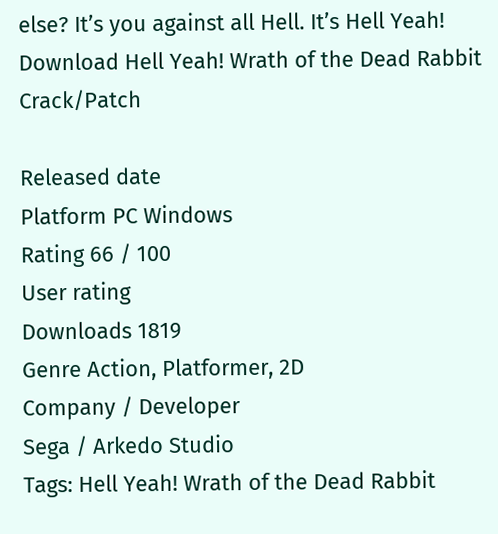else? It’s you against all Hell. It’s Hell Yeah!
Download Hell Yeah! Wrath of the Dead Rabbit Crack/Patch

Released date
Platform PC Windows
Rating 66 / 100
User rating
Downloads 1819
Genre Action, Platformer, 2D
Company / Developer
Sega / Arkedo Studio
Tags: Hell Yeah! Wrath of the Dead Rabbit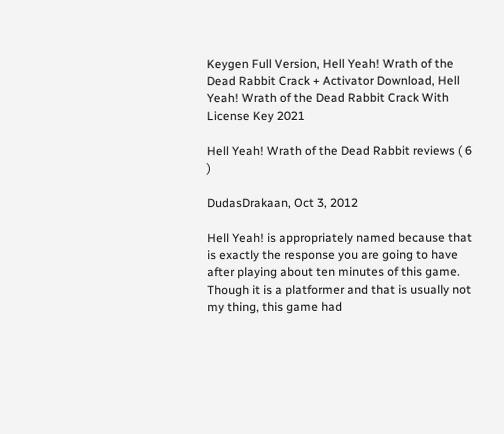Keygen Full Version, Hell Yeah! Wrath of the Dead Rabbit Crack + Activator Download, Hell Yeah! Wrath of the Dead Rabbit Crack With License Key 2021

Hell Yeah! Wrath of the Dead Rabbit reviews ( 6 )

DudasDrakaan, Oct 3, 2012

Hell Yeah! is appropriately named because that is exactly the response you are going to have after playing about ten minutes of this game. Though it is a platformer and that is usually not my thing, this game had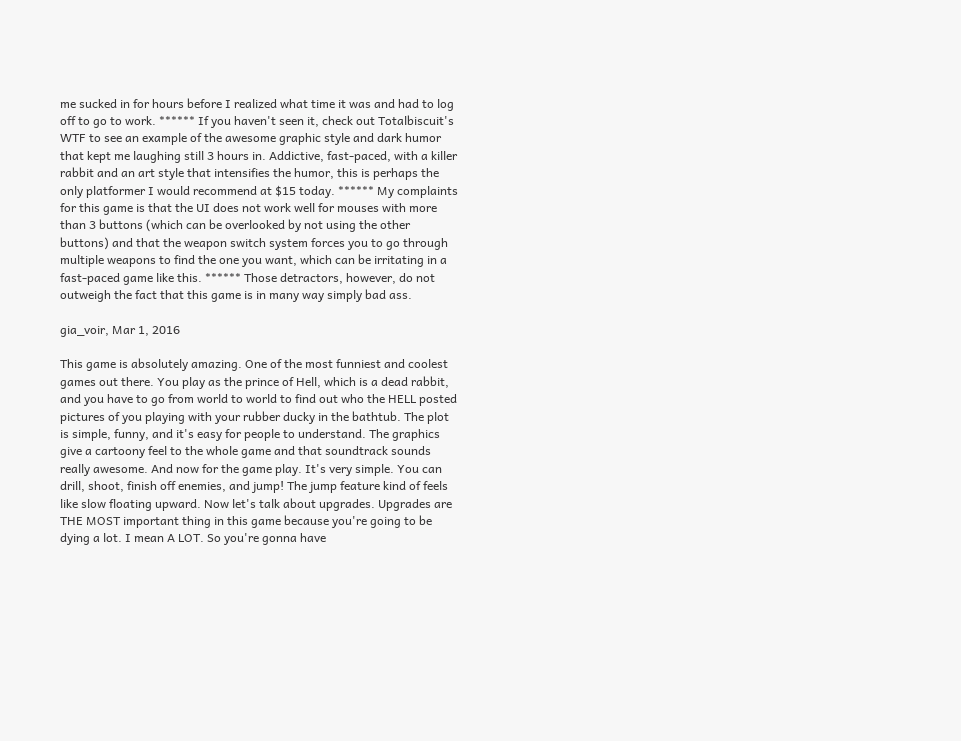me sucked in for hours before I realized what time it was and had to log off to go to work. ****** If you haven't seen it, check out Totalbiscuit's WTF to see an example of the awesome graphic style and dark humor that kept me laughing still 3 hours in. Addictive, fast-paced, with a killer rabbit and an art style that intensifies the humor, this is perhaps the only platformer I would recommend at $15 today. ****** My complaints for this game is that the UI does not work well for mouses with more than 3 buttons (which can be overlooked by not using the other buttons) and that the weapon switch system forces you to go through multiple weapons to find the one you want, which can be irritating in a fast-paced game like this. ****** Those detractors, however, do not outweigh the fact that this game is in many way simply bad ass.

gia_voir, Mar 1, 2016

This game is absolutely amazing. One of the most funniest and coolest games out there. You play as the prince of Hell, which is a dead rabbit, and you have to go from world to world to find out who the HELL posted pictures of you playing with your rubber ducky in the bathtub. The plot is simple, funny, and it's easy for people to understand. The graphics give a cartoony feel to the whole game and that soundtrack sounds really awesome. And now for the game play. It's very simple. You can drill, shoot, finish off enemies, and jump! The jump feature kind of feels like slow floating upward. Now let's talk about upgrades. Upgrades are THE MOST important thing in this game because you're going to be dying a lot. I mean A LOT. So you're gonna have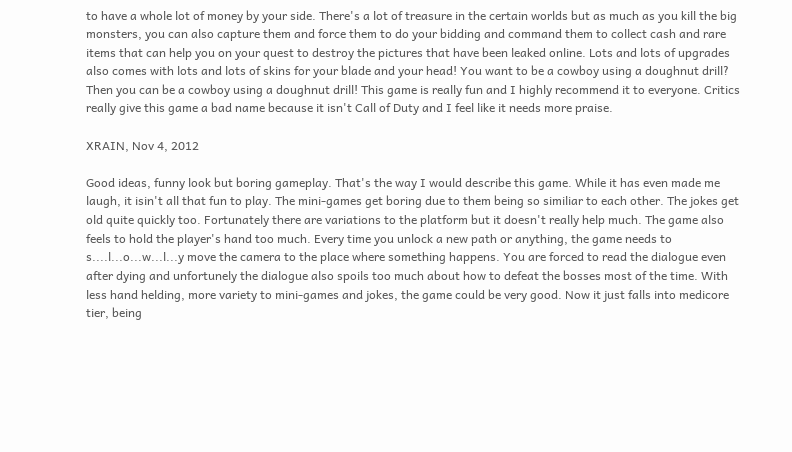to have a whole lot of money by your side. There's a lot of treasure in the certain worlds but as much as you kill the big monsters, you can also capture them and force them to do your bidding and command them to collect cash and rare items that can help you on your quest to destroy the pictures that have been leaked online. Lots and lots of upgrades also comes with lots and lots of skins for your blade and your head! You want to be a cowboy using a doughnut drill? Then you can be a cowboy using a doughnut drill! This game is really fun and I highly recommend it to everyone. Critics really give this game a bad name because it isn't Call of Duty and I feel like it needs more praise.

XRAIN, Nov 4, 2012

Good ideas, funny look but boring gameplay. That's the way I would describe this game. While it has even made me laugh, it isin't all that fun to play. The mini-games get boring due to them being so similiar to each other. The jokes get old quite quickly too. Fortunately there are variations to the platform but it doesn't really help much. The game also feels to hold the player's hand too much. Every time you unlock a new path or anything, the game needs to s....l...o...w...l...y move the camera to the place where something happens. You are forced to read the dialogue even after dying and unfortunely the dialogue also spoils too much about how to defeat the bosses most of the time. With less hand helding, more variety to mini-games and jokes, the game could be very good. Now it just falls into medicore tier, being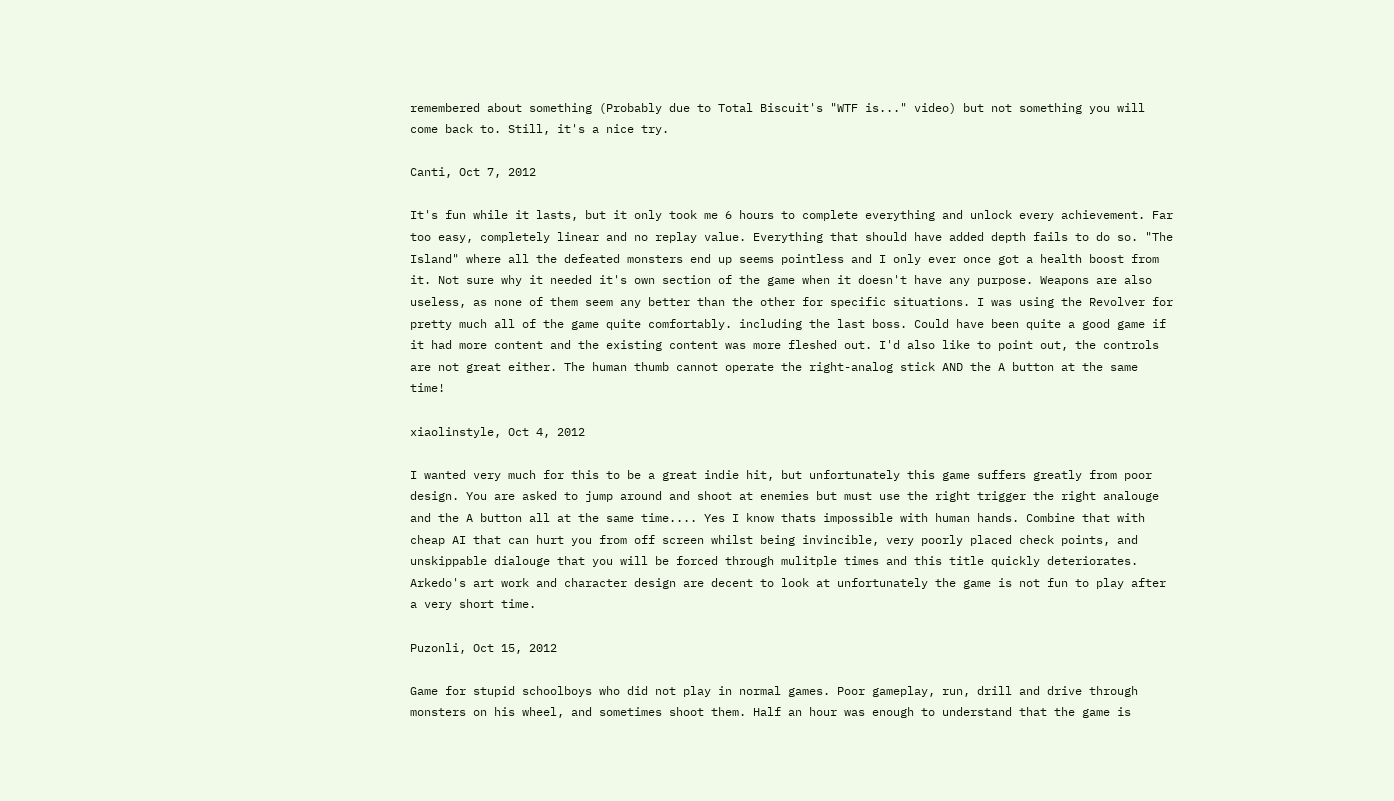remembered about something (Probably due to Total Biscuit's "WTF is..." video) but not something you will come back to. Still, it's a nice try.

Canti, Oct 7, 2012

It's fun while it lasts, but it only took me 6 hours to complete everything and unlock every achievement. Far too easy, completely linear and no replay value. Everything that should have added depth fails to do so. "The Island" where all the defeated monsters end up seems pointless and I only ever once got a health boost from it. Not sure why it needed it's own section of the game when it doesn't have any purpose. Weapons are also useless, as none of them seem any better than the other for specific situations. I was using the Revolver for pretty much all of the game quite comfortably. including the last boss. Could have been quite a good game if it had more content and the existing content was more fleshed out. I'd also like to point out, the controls are not great either. The human thumb cannot operate the right-analog stick AND the A button at the same time!

xiaolinstyle, Oct 4, 2012

I wanted very much for this to be a great indie hit, but unfortunately this game suffers greatly from poor design. You are asked to jump around and shoot at enemies but must use the right trigger the right analouge and the A button all at the same time.... Yes I know thats impossible with human hands. Combine that with cheap AI that can hurt you from off screen whilst being invincible, very poorly placed check points, and unskippable dialouge that you will be forced through mulitple times and this title quickly deteriorates. Arkedo's art work and character design are decent to look at unfortunately the game is not fun to play after a very short time.

Puzonli, Oct 15, 2012

Game for stupid schoolboys who did not play in normal games. Poor gameplay, run, drill and drive through monsters on his wheel, and sometimes shoot them. Half an hour was enough to understand that the game is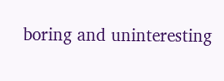boring and uninteresting